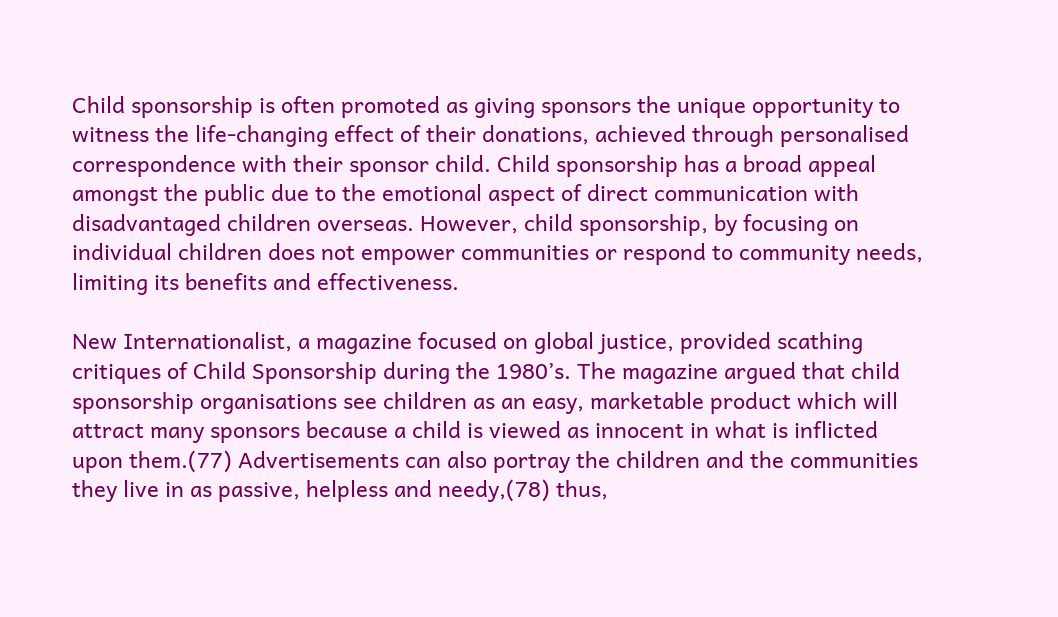Child sponsorship is often promoted as giving sponsors the unique opportunity to witness the life-changing effect of their donations, achieved through personalised correspondence with their sponsor child. Child sponsorship has a broad appeal amongst the public due to the emotional aspect of direct communication with disadvantaged children overseas. However, child sponsorship, by focusing on individual children does not empower communities or respond to community needs, limiting its benefits and effectiveness.

New Internationalist, a magazine focused on global justice, provided scathing critiques of Child Sponsorship during the 1980’s. The magazine argued that child sponsorship organisations see children as an easy, marketable product which will attract many sponsors because a child is viewed as innocent in what is inflicted upon them.(77) Advertisements can also portray the children and the communities they live in as passive, helpless and needy,(78) thus,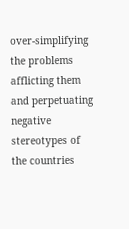over-simplifying the problems afflicting them and perpetuating negative stereotypes of the countries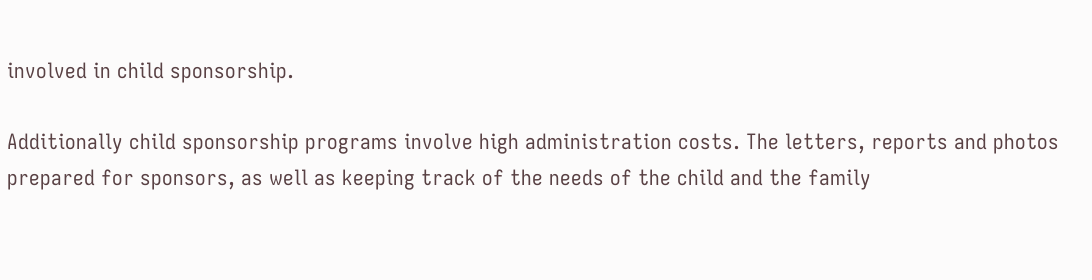involved in child sponsorship.

Additionally child sponsorship programs involve high administration costs. The letters, reports and photos prepared for sponsors, as well as keeping track of the needs of the child and the family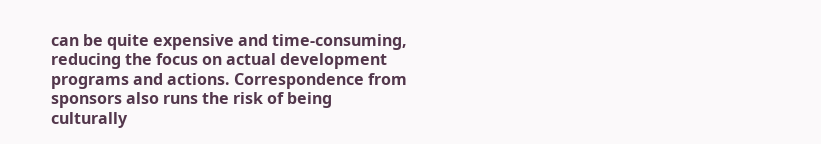can be quite expensive and time-consuming, reducing the focus on actual development programs and actions. Correspondence from sponsors also runs the risk of being culturally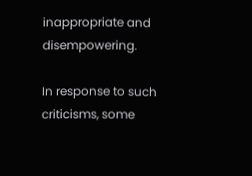inappropriate and disempowering.

In response to such criticisms, some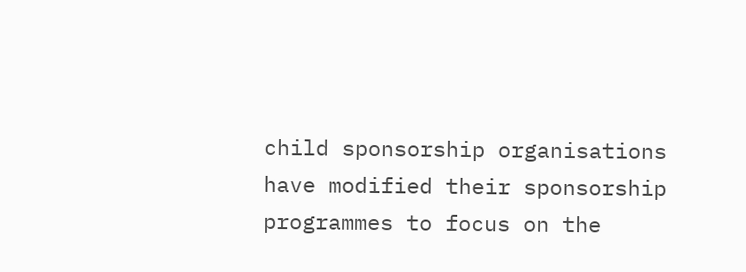child sponsorship organisations have modified their sponsorship programmes to focus on the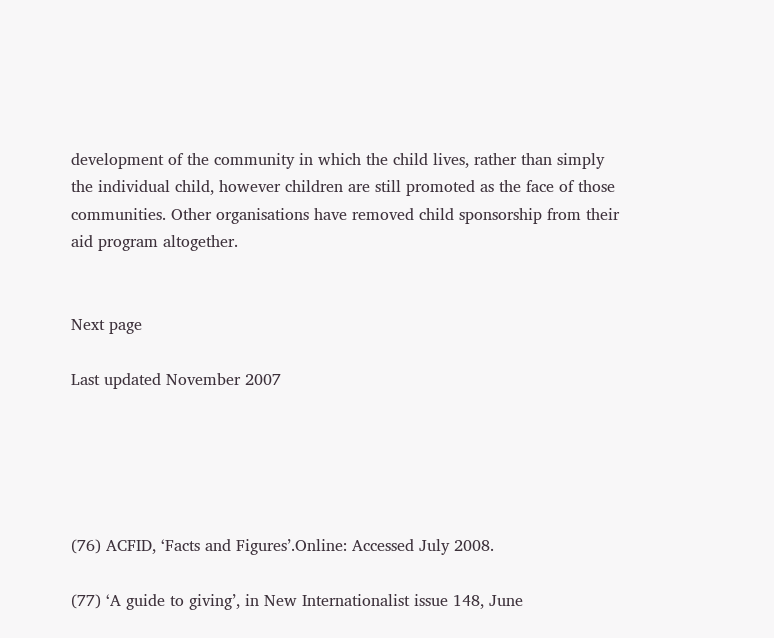development of the community in which the child lives, rather than simply the individual child, however children are still promoted as the face of those communities. Other organisations have removed child sponsorship from their aid program altogether.


Next page

Last updated November 2007





(76) ACFID, ‘Facts and Figures’.Online: Accessed July 2008.

(77) ‘A guide to giving’, in New Internationalist issue 148, June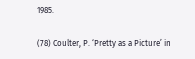1985.

(78) Coulter, P. ‘Pretty as a Picture’ in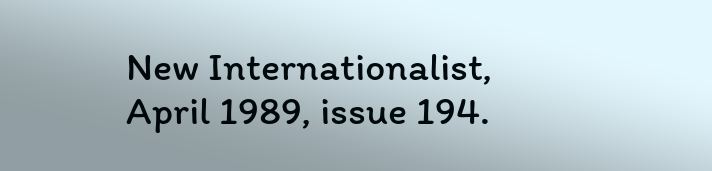New Internationalist, April 1989, issue 194.